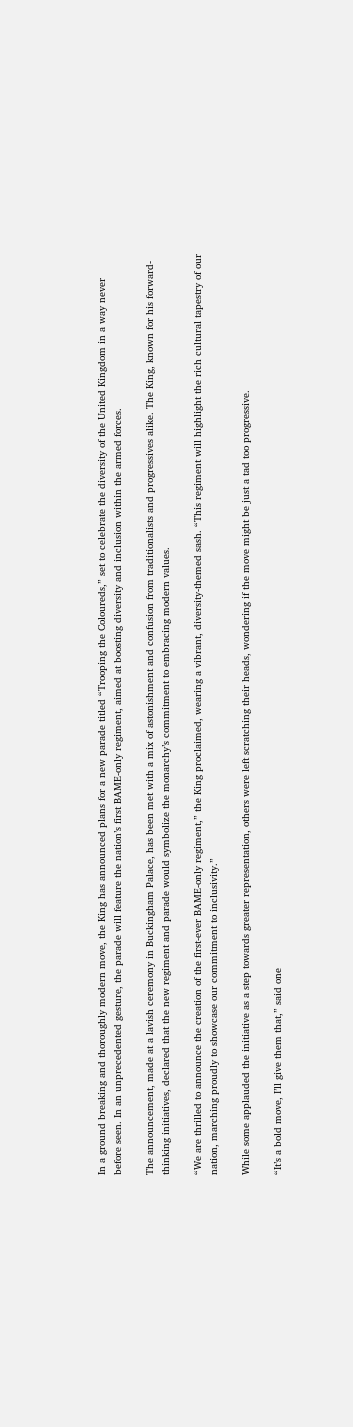In a ground breaking and thoroughly modern move, the King has announced plans for a new parade titled “Trooping the Coloureds,” set to celebrate the diversity of the United Kingdom in a way never before seen. In an unprecedented gesture, the parade will feature the nation’s first BAME-only regiment, aimed at boosting diversity and inclusion within the armed forces.

The announcement, made at a lavish ceremony in Buckingham Palace, has been met with a mix of astonishment and confusion from traditionalists and progressives alike. The King, known for his forward-thinking initiatives, declared that the new regiment and parade would symbolize the monarchy’s commitment to embracing modern values.

“We are thrilled to announce the creation of the first-ever BAME-only regiment,” the King proclaimed, wearing a vibrant, diversity-themed sash. “This regiment will highlight the rich cultural tapestry of our nation, marching proudly to showcase our commitment to inclusivity.”

While some applauded the initiative as a step towards greater representation, others were left scratching their heads, wondering if the move might be just a tad too progressive.

“It’s a bold move, I’ll give them that,” said one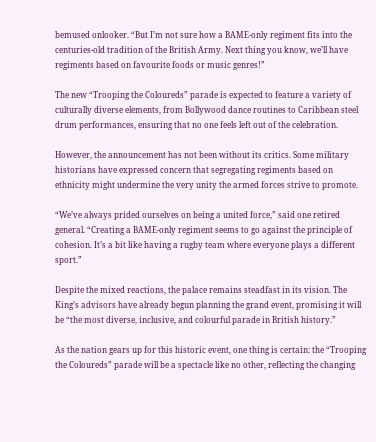bemused onlooker. “But I’m not sure how a BAME-only regiment fits into the centuries-old tradition of the British Army. Next thing you know, we’ll have regiments based on favourite foods or music genres!”

The new “Trooping the Coloureds” parade is expected to feature a variety of culturally diverse elements, from Bollywood dance routines to Caribbean steel drum performances, ensuring that no one feels left out of the celebration.

However, the announcement has not been without its critics. Some military historians have expressed concern that segregating regiments based on ethnicity might undermine the very unity the armed forces strive to promote.

“We’ve always prided ourselves on being a united force,” said one retired general. “Creating a BAME-only regiment seems to go against the principle of cohesion. It’s a bit like having a rugby team where everyone plays a different sport.”

Despite the mixed reactions, the palace remains steadfast in its vision. The King’s advisors have already begun planning the grand event, promising it will be “the most diverse, inclusive, and colourful parade in British history.”

As the nation gears up for this historic event, one thing is certain: the “Trooping the Coloureds” parade will be a spectacle like no other, reflecting the changing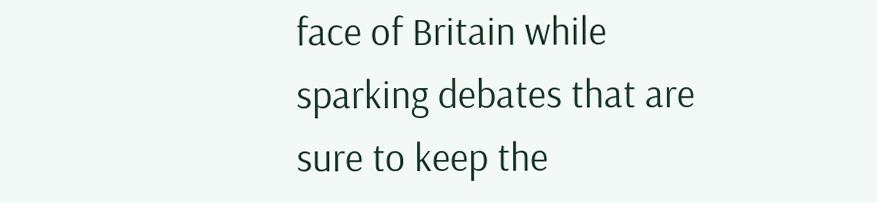face of Britain while sparking debates that are sure to keep the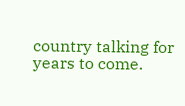country talking for years to come.